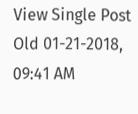View Single Post
Old 01-21-2018, 09:41 AM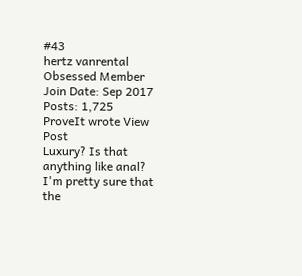#43
hertz vanrental
Obsessed Member
Join Date: Sep 2017
Posts: 1,725
ProveIt wrote View Post
Luxury? Is that anything like anal?
I'm pretty sure that the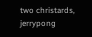two christards, jerrypong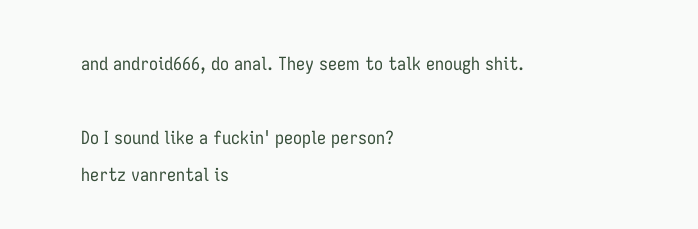and android666, do anal. They seem to talk enough shit.

Do I sound like a fuckin' people person?
hertz vanrental is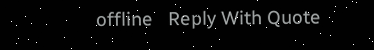offline   Reply With Quote